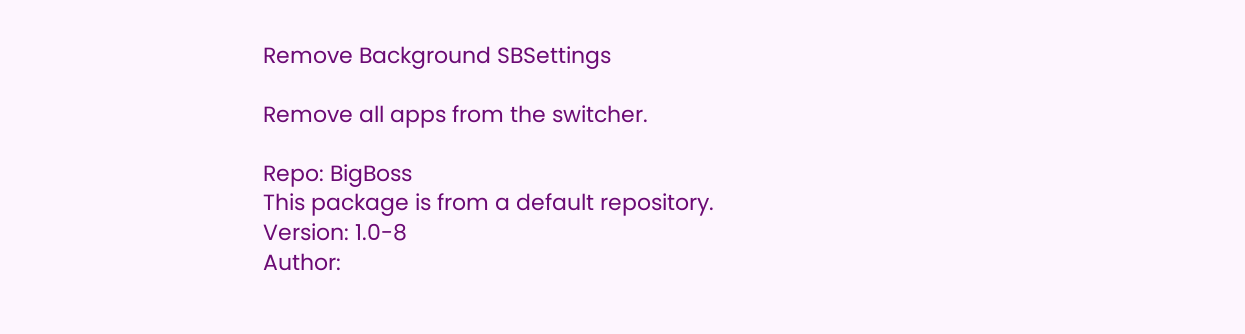Remove Background SBSettings

Remove all apps from the switcher.

Repo: BigBoss
This package is from a default repository.
Version: 1.0-8
Author: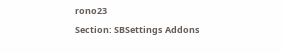rono23
Section: SBSettings Addons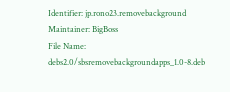Identifier: jp.rono23.removebackground
Maintainer: BigBoss
File Name: debs2.0/sbsremovebackgroundapps_1.0-8.deb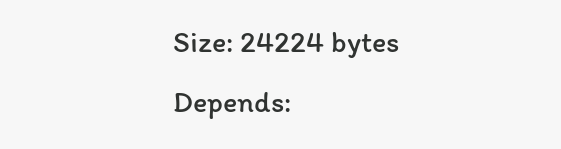Size: 24224 bytes
Depends: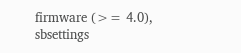firmware (>= 4.0), sbsettings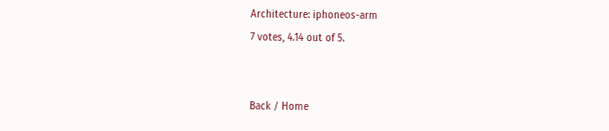Architecture: iphoneos-arm
7 votes, 4.14 out of 5.


Back / Home